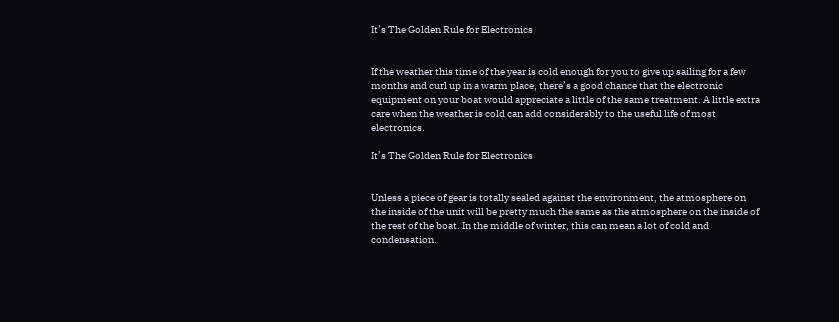It’s The Golden Rule for Electronics


If the weather this time of the year is cold enough for you to give up sailing for a few months and curl up in a warm place, there’s a good chance that the electronic equipment on your boat would appreciate a little of the same treatment. A little extra care when the weather is cold can add considerably to the useful life of most electronics.

It’s The Golden Rule for Electronics


Unless a piece of gear is totally sealed against the environment, the atmosphere on the inside of the unit will be pretty much the same as the atmosphere on the inside of the rest of the boat. In the middle of winter, this can mean a lot of cold and condensation.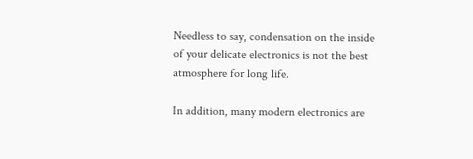Needless to say, condensation on the inside of your delicate electronics is not the best atmosphere for long life.

In addition, many modern electronics are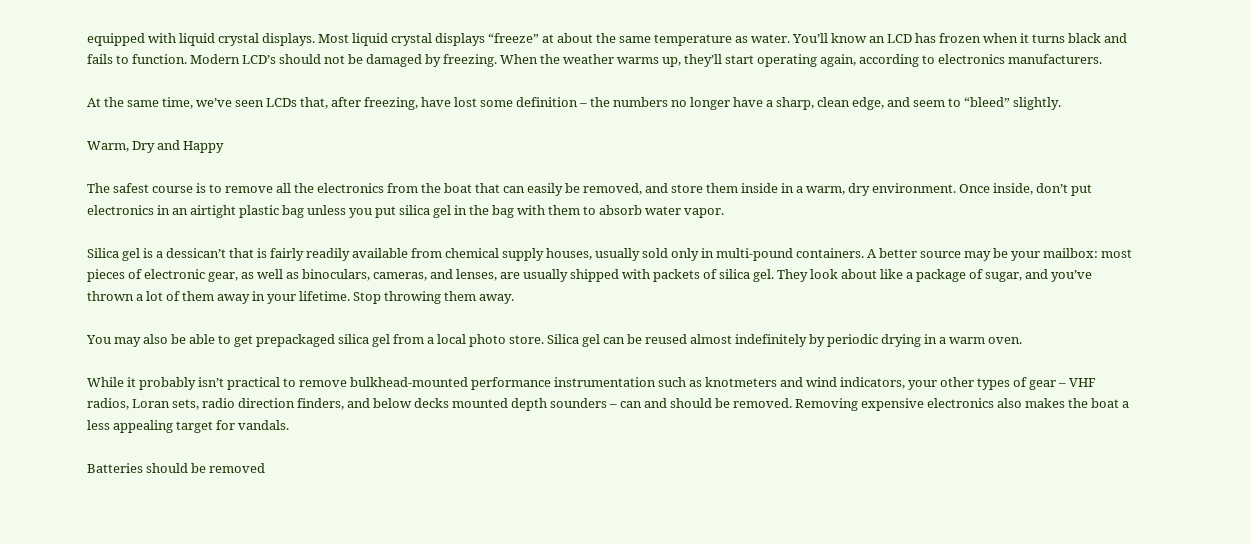equipped with liquid crystal displays. Most liquid crystal displays “freeze” at about the same temperature as water. You’ll know an LCD has frozen when it turns black and fails to function. Modern LCD’s should not be damaged by freezing. When the weather warms up, they’ll start operating again, according to electronics manufacturers.

At the same time, we’ve seen LCDs that, after freezing, have lost some definition – the numbers no longer have a sharp, clean edge, and seem to “bleed” slightly.

Warm, Dry and Happy

The safest course is to remove all the electronics from the boat that can easily be removed, and store them inside in a warm, dry environment. Once inside, don’t put electronics in an airtight plastic bag unless you put silica gel in the bag with them to absorb water vapor.

Silica gel is a dessican’t that is fairly readily available from chemical supply houses, usually sold only in multi-pound containers. A better source may be your mailbox: most pieces of electronic gear, as well as binoculars, cameras, and lenses, are usually shipped with packets of silica gel. They look about like a package of sugar, and you’ve thrown a lot of them away in your lifetime. Stop throwing them away.

You may also be able to get prepackaged silica gel from a local photo store. Silica gel can be reused almost indefinitely by periodic drying in a warm oven.

While it probably isn’t practical to remove bulkhead-mounted performance instrumentation such as knotmeters and wind indicators, your other types of gear – VHF radios, Loran sets, radio direction finders, and below decks mounted depth sounders – can and should be removed. Removing expensive electronics also makes the boat a less appealing target for vandals.

Batteries should be removed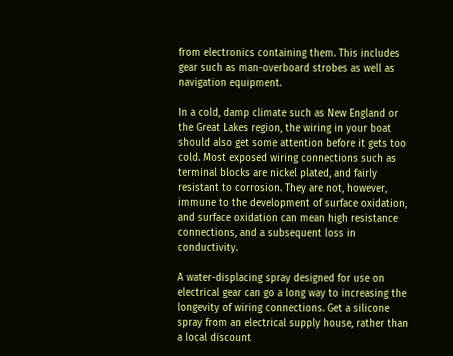from electronics containing them. This includes gear such as man-overboard strobes as well as navigation equipment.

In a cold, damp climate such as New England or the Great Lakes region, the wiring in your boat should also get some attention before it gets too cold. Most exposed wiring connections such as terminal blocks are nickel plated, and fairly resistant to corrosion. They are not, however, immune to the development of surface oxidation, and surface oxidation can mean high resistance connections, and a subsequent loss in conductivity.

A water-displacing spray designed for use on electrical gear can go a long way to increasing the longevity of wiring connections. Get a silicone spray from an electrical supply house, rather than a local discount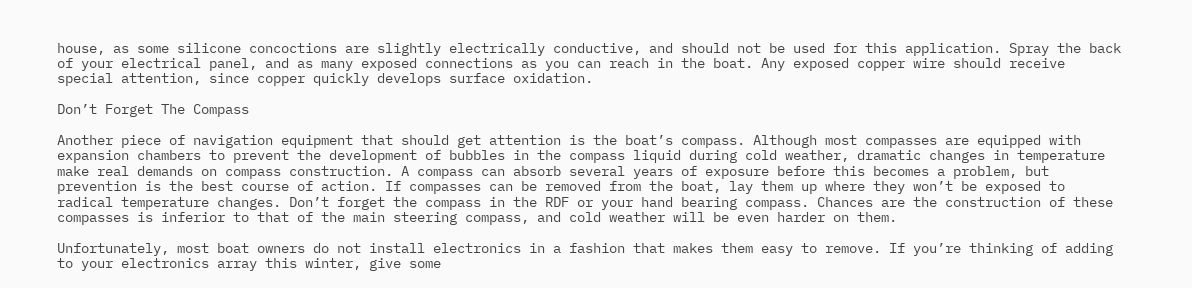house, as some silicone concoctions are slightly electrically conductive, and should not be used for this application. Spray the back of your electrical panel, and as many exposed connections as you can reach in the boat. Any exposed copper wire should receive special attention, since copper quickly develops surface oxidation.

Don’t Forget The Compass

Another piece of navigation equipment that should get attention is the boat’s compass. Although most compasses are equipped with expansion chambers to prevent the development of bubbles in the compass liquid during cold weather, dramatic changes in temperature make real demands on compass construction. A compass can absorb several years of exposure before this becomes a problem, but prevention is the best course of action. If compasses can be removed from the boat, lay them up where they won’t be exposed to radical temperature changes. Don’t forget the compass in the RDF or your hand bearing compass. Chances are the construction of these compasses is inferior to that of the main steering compass, and cold weather will be even harder on them.

Unfortunately, most boat owners do not install electronics in a fashion that makes them easy to remove. If you’re thinking of adding to your electronics array this winter, give some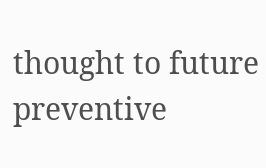thought to future preventive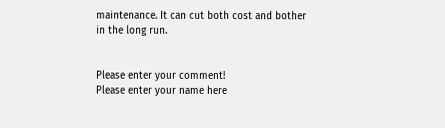maintenance. It can cut both cost and bother in the long run.


Please enter your comment!
Please enter your name here